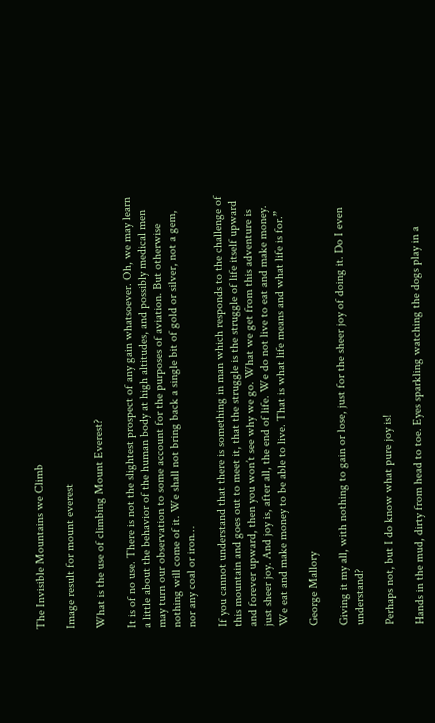The Invisible Mountains we Climb

Image result for mount everest

What is the use of climbing Mount Everest?

It is of no use. There is not the slightest prospect of any gain whatsoever. Oh, we may learn a little about the behavior of the human body at high altitudes, and possibly medical men may turn our observation to some account for the purposes of aviation. But otherwise nothing will come of it. We shall not bring back a single bit of gold or silver, not a gem, nor any coal or iron…

If you cannot understand that there is something in man which responds to the challenge of this mountain and goes out to meet it, that the struggle is the struggle of life itself upward and forever upward, then you won’t see why we go. What we get from this adventure is just sheer joy. And joy is, after all, the end of life. We do not live to eat and make money. We eat and make money to be able to live. That is what life means and what life is for.”

George Mallory

Giving it my all, with nothing to gain or lose, just for the sheer joy of doing it. Do I even understand?

Perhaps not, but I do know what pure joy is!

Hands in the mud, dirty from head to toe. Eyes sparkling watching the dogs play in a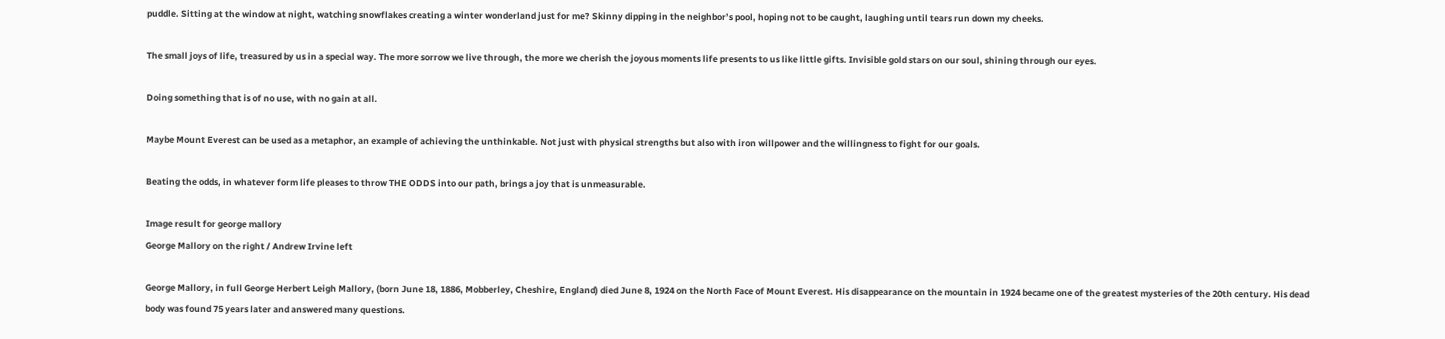puddle. Sitting at the window at night, watching snowflakes creating a winter wonderland just for me? Skinny dipping in the neighbor’s pool, hoping not to be caught, laughing until tears run down my cheeks.

The small joys of life, treasured by us in a special way. The more sorrow we live through, the more we cherish the joyous moments life presents to us like little gifts. Invisible gold stars on our soul, shining through our eyes.

Doing something that is of no use, with no gain at all.

Maybe Mount Everest can be used as a metaphor, an example of achieving the unthinkable. Not just with physical strengths but also with iron willpower and the willingness to fight for our goals.

Beating the odds, in whatever form life pleases to throw THE ODDS into our path, brings a joy that is unmeasurable.

Image result for george mallory
George Mallory on the right / Andrew Irvine left

George Mallory, in full George Herbert Leigh Mallory, (born June 18, 1886, Mobberley, Cheshire, England) died June 8, 1924 on the North Face of Mount Everest. His disappearance on the mountain in 1924 became one of the greatest mysteries of the 20th century. His dead body was found 75 years later and answered many questions.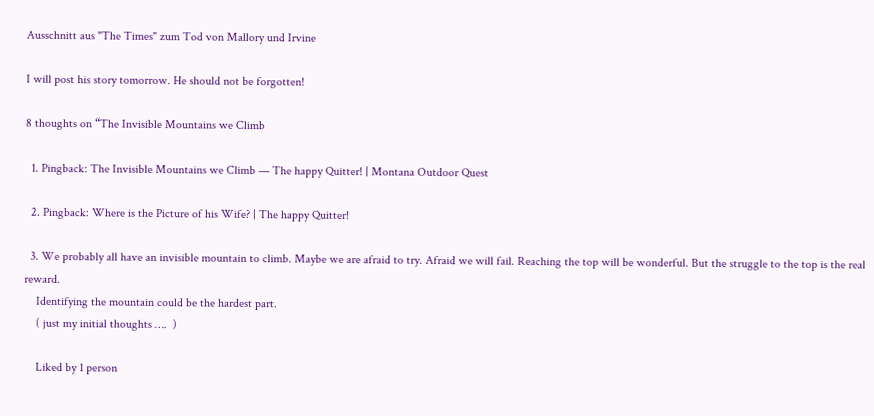Ausschnitt aus "The Times" zum Tod von Mallory und Irvine

I will post his story tomorrow. He should not be forgotten!

8 thoughts on “The Invisible Mountains we Climb

  1. Pingback: The Invisible Mountains we Climb — The happy Quitter! | Montana Outdoor Quest

  2. Pingback: Where is the Picture of his Wife? | The happy Quitter!

  3. We probably all have an invisible mountain to climb. Maybe we are afraid to try. Afraid we will fail. Reaching the top will be wonderful. But the struggle to the top is the real reward.
    Identifying the mountain could be the hardest part.
    ( just my initial thoughts ….  )

    Liked by 1 person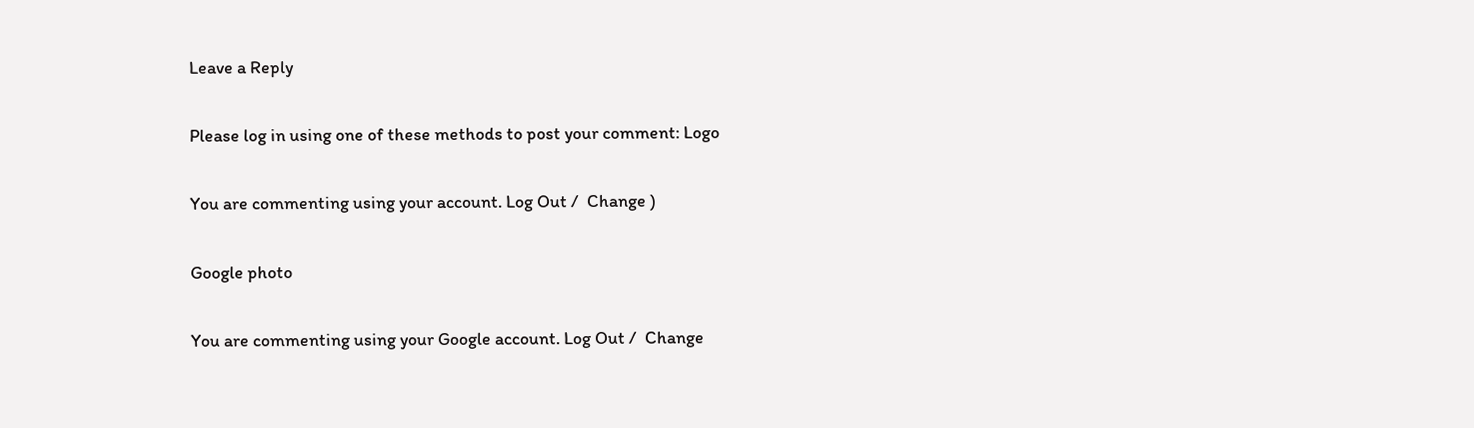Leave a Reply

Please log in using one of these methods to post your comment: Logo

You are commenting using your account. Log Out /  Change )

Google photo

You are commenting using your Google account. Log Out /  Change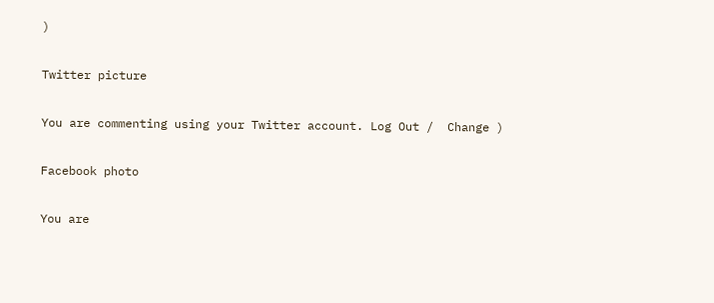)

Twitter picture

You are commenting using your Twitter account. Log Out /  Change )

Facebook photo

You are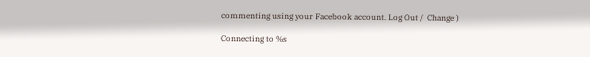commenting using your Facebook account. Log Out /  Change )

Connecting to %s